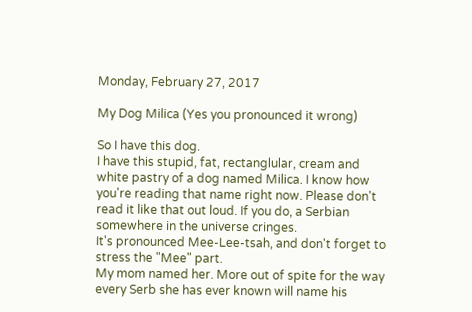Monday, February 27, 2017

My Dog Milica (Yes you pronounced it wrong)

So I have this dog.
I have this stupid, fat, rectanglular, cream and white pastry of a dog named Milica. I know how you're reading that name right now. Please don't read it like that out loud. If you do, a Serbian somewhere in the universe cringes.
It's pronounced Mee-Lee-tsah, and don't forget to stress the "Mee" part.
My mom named her. More out of spite for the way every Serb she has ever known will name his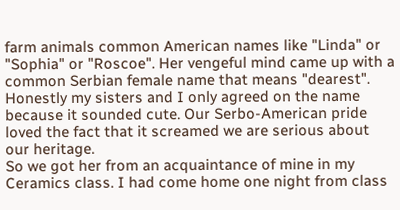farm animals common American names like "Linda" or "Sophia" or "Roscoe". Her vengeful mind came up with a common Serbian female name that means "dearest". Honestly my sisters and I only agreed on the name because it sounded cute. Our Serbo-American pride loved the fact that it screamed we are serious about our heritage.
So we got her from an acquaintance of mine in my Ceramics class. I had come home one night from class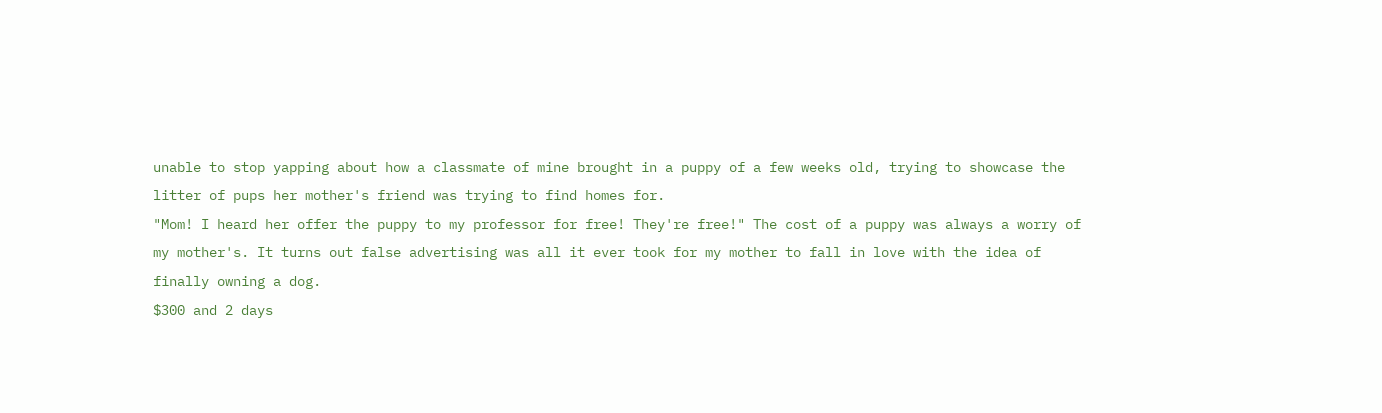unable to stop yapping about how a classmate of mine brought in a puppy of a few weeks old, trying to showcase the litter of pups her mother's friend was trying to find homes for.
"Mom! I heard her offer the puppy to my professor for free! They're free!" The cost of a puppy was always a worry of my mother's. It turns out false advertising was all it ever took for my mother to fall in love with the idea of finally owning a dog.
$300 and 2 days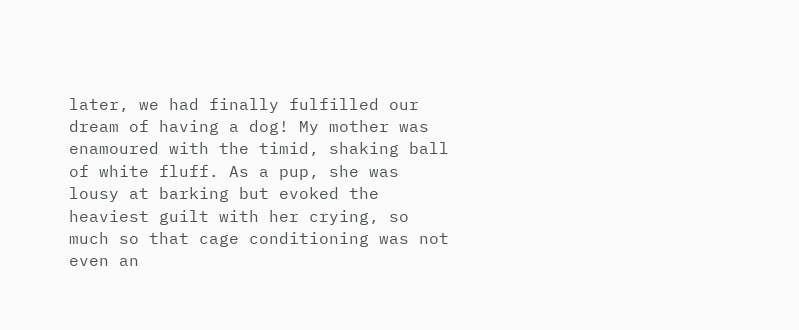later, we had finally fulfilled our dream of having a dog! My mother was enamoured with the timid, shaking ball of white fluff. As a pup, she was lousy at barking but evoked the heaviest guilt with her crying, so much so that cage conditioning was not even an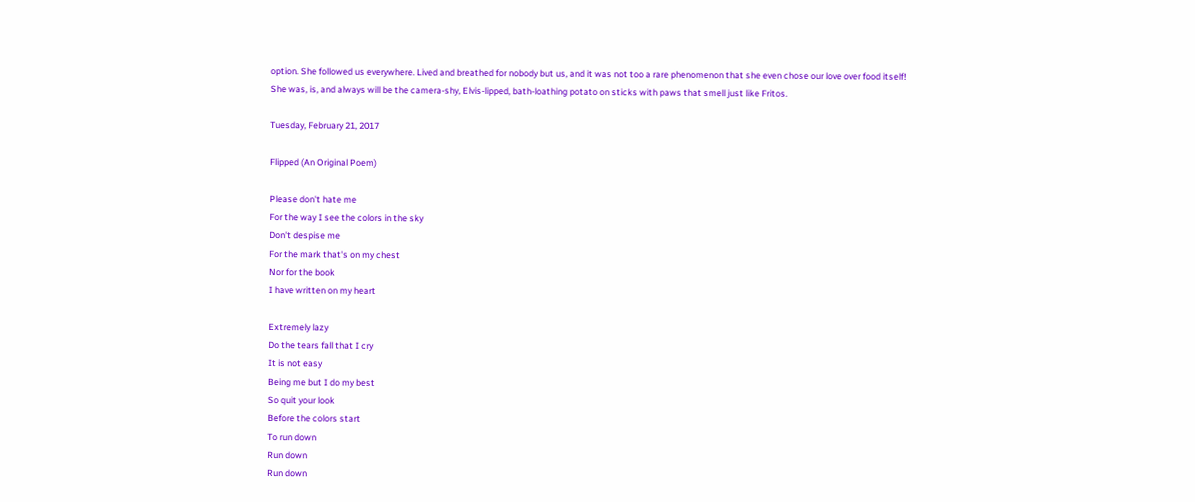option. She followed us everywhere. Lived and breathed for nobody but us, and it was not too a rare phenomenon that she even chose our love over food itself!
She was, is, and always will be the camera-shy, Elvis-lipped, bath-loathing potato on sticks with paws that smell just like Fritos.

Tuesday, February 21, 2017

Flipped (An Original Poem)

Please don't hate me
For the way I see the colors in the sky
Don't despise me
For the mark that's on my chest
Nor for the book
I have written on my heart

Extremely lazy
Do the tears fall that I cry
It is not easy
Being me but I do my best
So quit your look
Before the colors start
To run down
Run down
Run down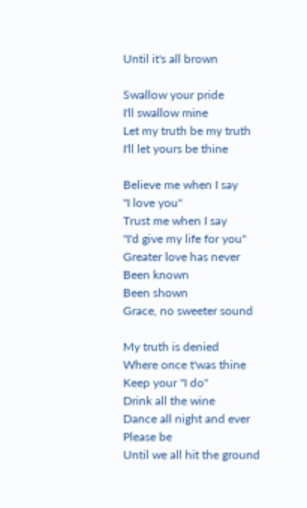Until it's all brown

Swallow your pride
I'll swallow mine
Let my truth be my truth
I'll let yours be thine

Believe me when I say
"I love you"
Trust me when I say
"I'd give my life for you"
Greater love has never
Been known
Been shown
Grace, no sweeter sound

My truth is denied
Where once t'was thine
Keep your "I do"
Drink all the wine
Dance all night and ever
Please be
Until we all hit the ground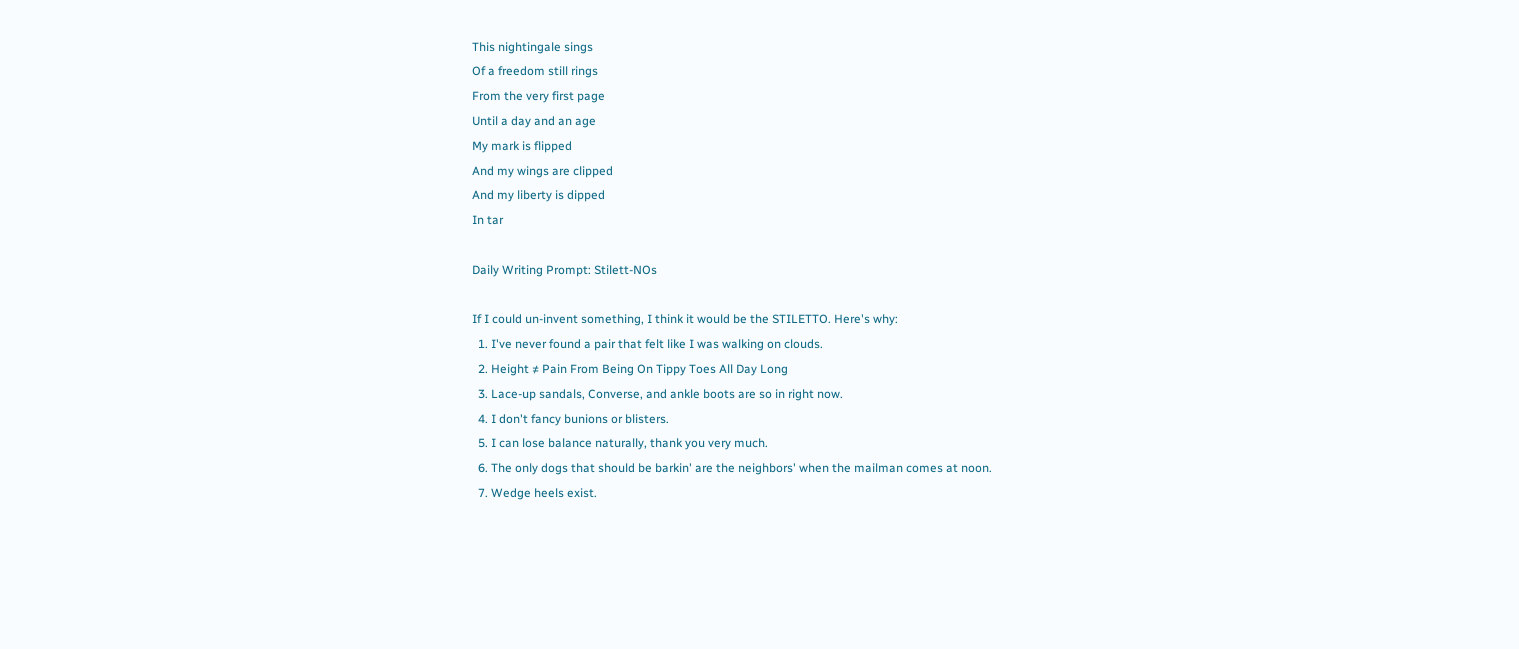This nightingale sings
Of a freedom still rings
From the very first page
Until a day and an age
My mark is flipped
And my wings are clipped
And my liberty is dipped
In tar

Daily Writing Prompt: Stilett-NOs

If I could un-invent something, I think it would be the STILETTO. Here's why:
  1. I've never found a pair that felt like I was walking on clouds.
  2. Height ≠ Pain From Being On Tippy Toes All Day Long
  3. Lace-up sandals, Converse, and ankle boots are so in right now.
  4. I don't fancy bunions or blisters.
  5. I can lose balance naturally, thank you very much.
  6. The only dogs that should be barkin' are the neighbors' when the mailman comes at noon.
  7. Wedge heels exist.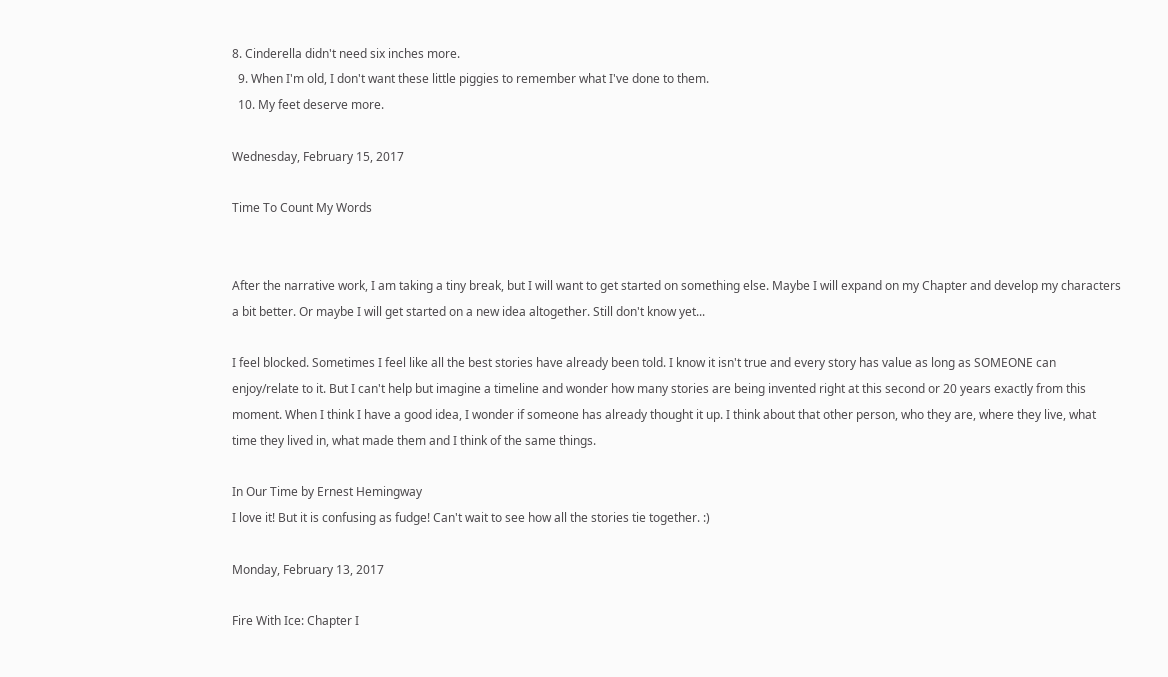8. Cinderella didn't need six inches more.
  9. When I'm old, I don't want these little piggies to remember what I've done to them.
  10. My feet deserve more.

Wednesday, February 15, 2017

Time To Count My Words


After the narrative work, I am taking a tiny break, but I will want to get started on something else. Maybe I will expand on my Chapter and develop my characters a bit better. Or maybe I will get started on a new idea altogether. Still don't know yet...

I feel blocked. Sometimes I feel like all the best stories have already been told. I know it isn't true and every story has value as long as SOMEONE can enjoy/relate to it. But I can't help but imagine a timeline and wonder how many stories are being invented right at this second or 20 years exactly from this moment. When I think I have a good idea, I wonder if someone has already thought it up. I think about that other person, who they are, where they live, what time they lived in, what made them and I think of the same things.

In Our Time by Ernest Hemingway
I love it! But it is confusing as fudge! Can't wait to see how all the stories tie together. :)

Monday, February 13, 2017

Fire With Ice: Chapter I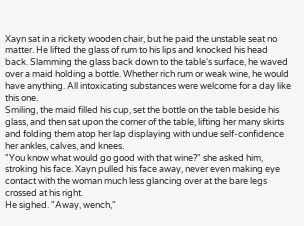Xayn sat in a rickety wooden chair, but he paid the unstable seat no matter. He lifted the glass of rum to his lips and knocked his head back. Slamming the glass back down to the table's surface, he waved over a maid holding a bottle. Whether rich rum or weak wine, he would have anything. All intoxicating substances were welcome for a day like this one.
Smiling, the maid filled his cup, set the bottle on the table beside his glass, and then sat upon the corner of the table, lifting her many skirts and folding them atop her lap displaying with undue self-confidence her ankles, calves, and knees.
"You know what would go good with that wine?" she asked him, stroking his face. Xayn pulled his face away, never even making eye contact with the woman much less glancing over at the bare legs crossed at his right.
He sighed. "Away, wench,"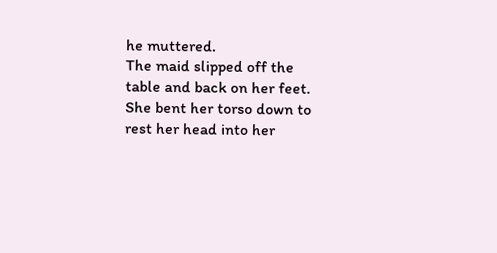he muttered.
The maid slipped off the table and back on her feet. She bent her torso down to rest her head into her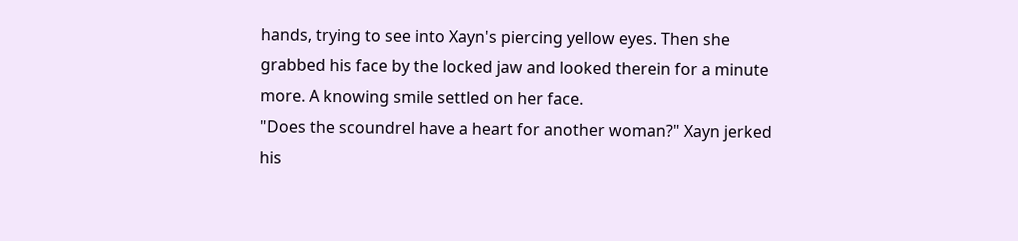hands, trying to see into Xayn's piercing yellow eyes. Then she grabbed his face by the locked jaw and looked therein for a minute more. A knowing smile settled on her face.
"Does the scoundrel have a heart for another woman?" Xayn jerked his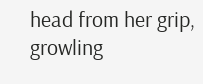head from her grip, growling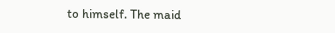to himself. The maid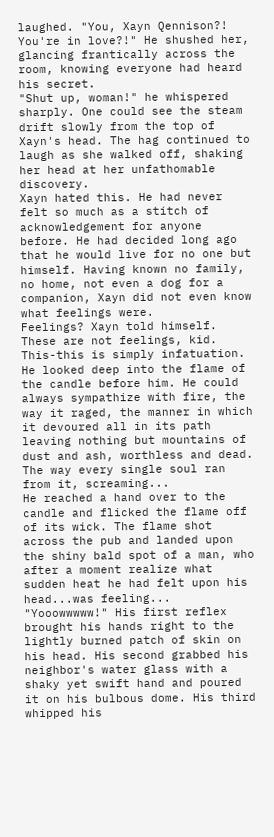laughed. "You, Xayn Qennison?! You're in love?!" He shushed her, glancing frantically across the room, knowing everyone had heard his secret.
"Shut up, woman!" he whispered sharply. One could see the steam drift slowly from the top of Xayn's head. The hag continued to laugh as she walked off, shaking her head at her unfathomable discovery.
Xayn hated this. He had never felt so much as a stitch of acknowledgement for anyone before. He had decided long ago that he would live for no one but himself. Having known no family, no home, not even a dog for a companion, Xayn did not even know what feelings were.
Feelings? Xayn told himself. These are not feelings, kid. This-this is simply infatuation. He looked deep into the flame of the candle before him. He could always sympathize with fire, the way it raged, the manner in which it devoured all in its path leaving nothing but mountains of dust and ash, worthless and dead. The way every single soul ran from it, screaming...
He reached a hand over to the candle and flicked the flame off of its wick. The flame shot across the pub and landed upon the shiny bald spot of a man, who after a moment realize what sudden heat he had felt upon his head...was feeling...
"Yooowwwww!" His first reflex brought his hands right to the lightly burned patch of skin on his head. His second grabbed his neighbor's water glass with a shaky yet swift hand and poured it on his bulbous dome. His third whipped his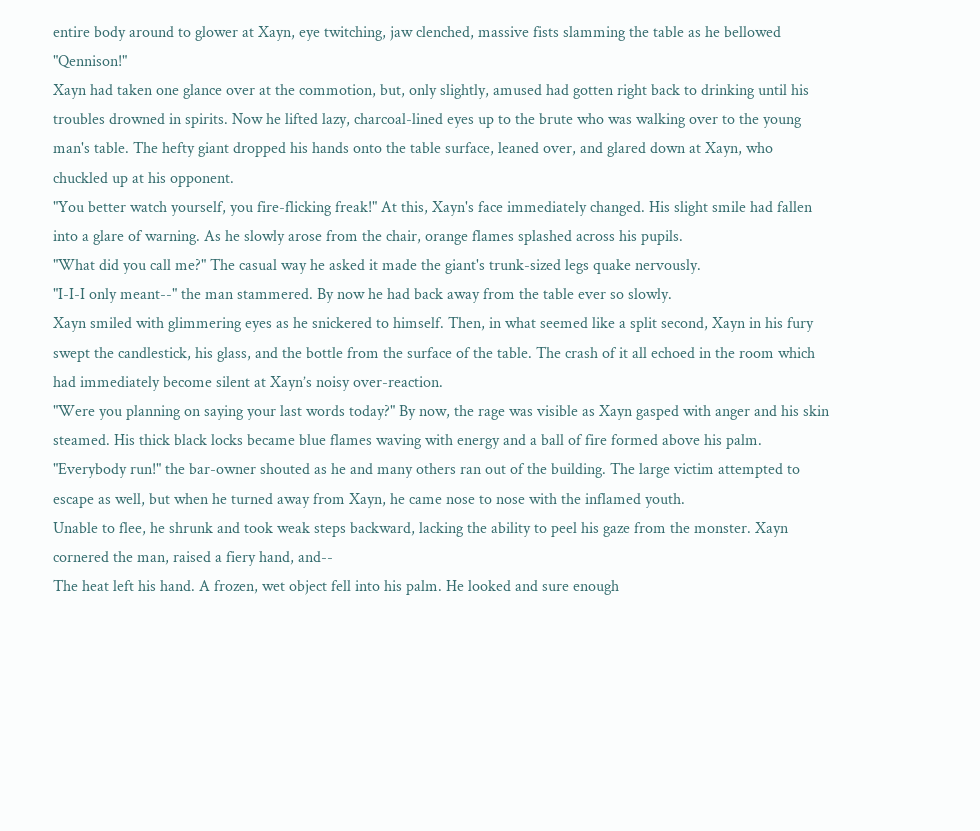entire body around to glower at Xayn, eye twitching, jaw clenched, massive fists slamming the table as he bellowed "Qennison!"
Xayn had taken one glance over at the commotion, but, only slightly, amused had gotten right back to drinking until his troubles drowned in spirits. Now he lifted lazy, charcoal-lined eyes up to the brute who was walking over to the young man's table. The hefty giant dropped his hands onto the table surface, leaned over, and glared down at Xayn, who chuckled up at his opponent.
"You better watch yourself, you fire-flicking freak!" At this, Xayn's face immediately changed. His slight smile had fallen into a glare of warning. As he slowly arose from the chair, orange flames splashed across his pupils.
"What did you call me?" The casual way he asked it made the giant's trunk-sized legs quake nervously.
"I-I-I only meant--" the man stammered. By now he had back away from the table ever so slowly.
Xayn smiled with glimmering eyes as he snickered to himself. Then, in what seemed like a split second, Xayn in his fury swept the candlestick, his glass, and the bottle from the surface of the table. The crash of it all echoed in the room which had immediately become silent at Xayn’s noisy over-reaction.
"Were you planning on saying your last words today?" By now, the rage was visible as Xayn gasped with anger and his skin steamed. His thick black locks became blue flames waving with energy and a ball of fire formed above his palm.
"Everybody run!" the bar-owner shouted as he and many others ran out of the building. The large victim attempted to escape as well, but when he turned away from Xayn, he came nose to nose with the inflamed youth.
Unable to flee, he shrunk and took weak steps backward, lacking the ability to peel his gaze from the monster. Xayn cornered the man, raised a fiery hand, and--
The heat left his hand. A frozen, wet object fell into his palm. He looked and sure enough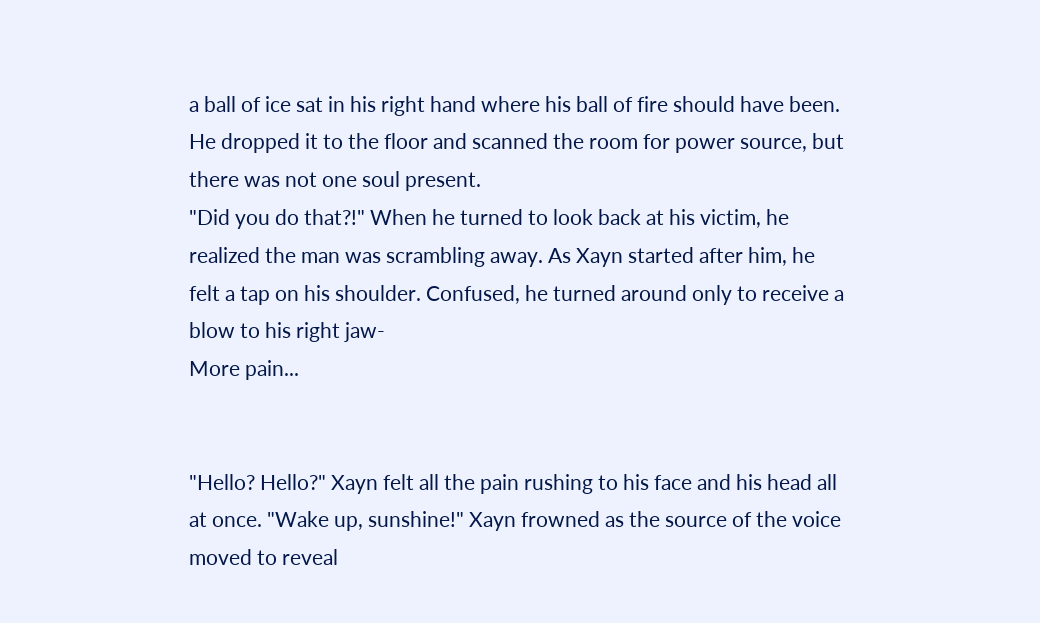a ball of ice sat in his right hand where his ball of fire should have been. He dropped it to the floor and scanned the room for power source, but there was not one soul present.
"Did you do that?!" When he turned to look back at his victim, he realized the man was scrambling away. As Xayn started after him, he felt a tap on his shoulder. Confused, he turned around only to receive a blow to his right jaw-
More pain...


"Hello? Hello?" Xayn felt all the pain rushing to his face and his head all at once. "Wake up, sunshine!" Xayn frowned as the source of the voice moved to reveal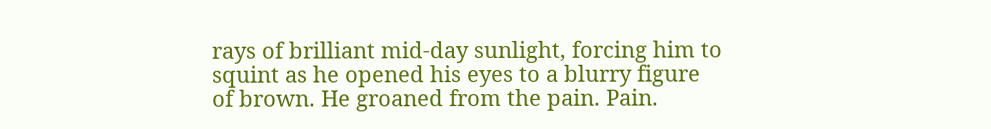rays of brilliant mid-day sunlight, forcing him to squint as he opened his eyes to a blurry figure of brown. He groaned from the pain. Pain.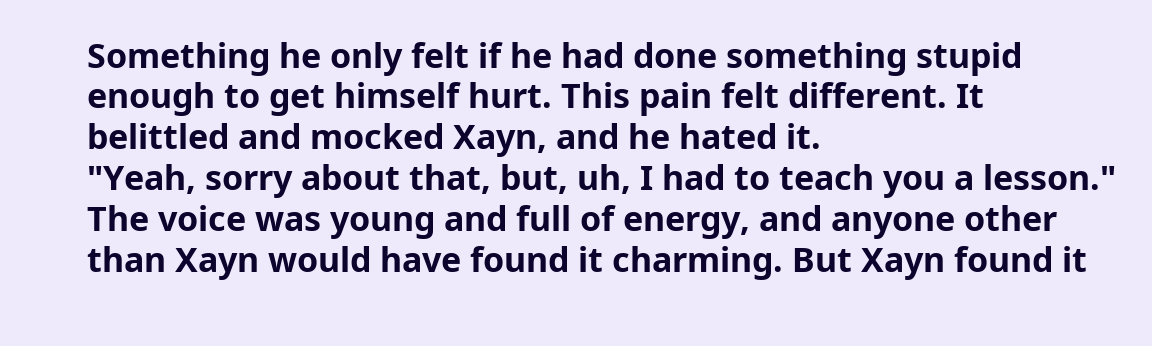Something he only felt if he had done something stupid enough to get himself hurt. This pain felt different. It belittled and mocked Xayn, and he hated it.
"Yeah, sorry about that, but, uh, I had to teach you a lesson." The voice was young and full of energy, and anyone other than Xayn would have found it charming. But Xayn found it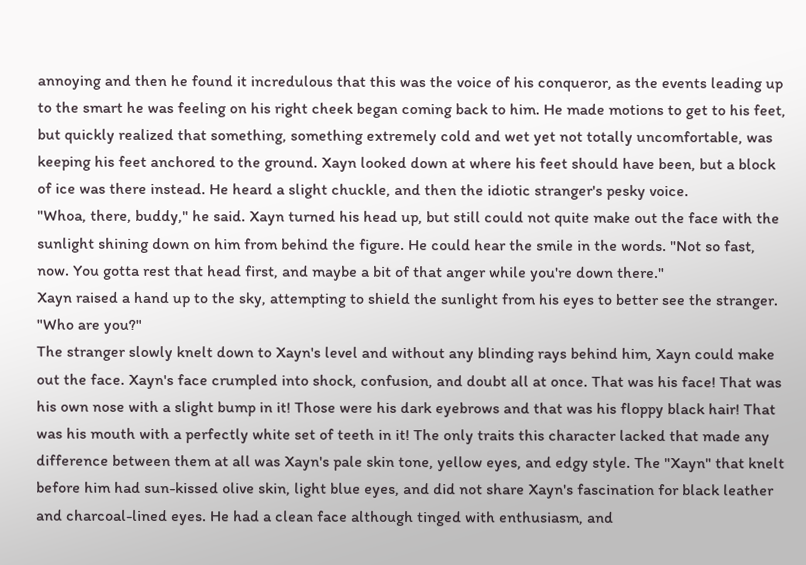annoying and then he found it incredulous that this was the voice of his conqueror, as the events leading up to the smart he was feeling on his right cheek began coming back to him. He made motions to get to his feet, but quickly realized that something, something extremely cold and wet yet not totally uncomfortable, was keeping his feet anchored to the ground. Xayn looked down at where his feet should have been, but a block of ice was there instead. He heard a slight chuckle, and then the idiotic stranger's pesky voice.
"Whoa, there, buddy," he said. Xayn turned his head up, but still could not quite make out the face with the sunlight shining down on him from behind the figure. He could hear the smile in the words. "Not so fast, now. You gotta rest that head first, and maybe a bit of that anger while you're down there."
Xayn raised a hand up to the sky, attempting to shield the sunlight from his eyes to better see the stranger. "Who are you?"
The stranger slowly knelt down to Xayn's level and without any blinding rays behind him, Xayn could make out the face. Xayn's face crumpled into shock, confusion, and doubt all at once. That was his face! That was his own nose with a slight bump in it! Those were his dark eyebrows and that was his floppy black hair! That was his mouth with a perfectly white set of teeth in it! The only traits this character lacked that made any difference between them at all was Xayn's pale skin tone, yellow eyes, and edgy style. The "Xayn" that knelt before him had sun-kissed olive skin, light blue eyes, and did not share Xayn's fascination for black leather and charcoal-lined eyes. He had a clean face although tinged with enthusiasm, and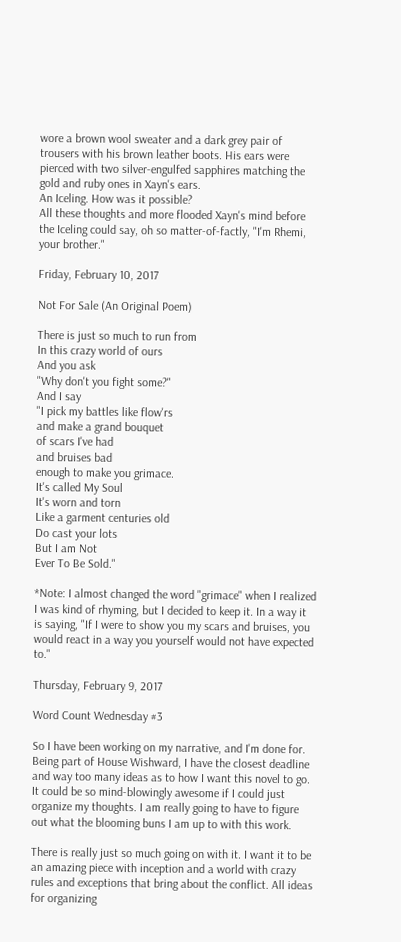wore a brown wool sweater and a dark grey pair of trousers with his brown leather boots. His ears were pierced with two silver-engulfed sapphires matching the gold and ruby ones in Xayn's ears.
An Iceling. How was it possible?
All these thoughts and more flooded Xayn's mind before the Iceling could say, oh so matter-of-factly, "I'm Rhemi, your brother."

Friday, February 10, 2017

Not For Sale (An Original Poem)

There is just so much to run from
In this crazy world of ours
And you ask
"Why don't you fight some?"
And I say
"I pick my battles like flow'rs
and make a grand bouquet
of scars I've had
and bruises bad
enough to make you grimace.
It's called My Soul
It's worn and torn
Like a garment centuries old
Do cast your lots
But I am Not
Ever To Be Sold."

*Note: I almost changed the word "grimace" when I realized I was kind of rhyming, but I decided to keep it. In a way it is saying, "If I were to show you my scars and bruises, you would react in a way you yourself would not have expected to."

Thursday, February 9, 2017

Word Count Wednesday #3

So I have been working on my narrative, and I'm done for.
Being part of House Wishward, I have the closest deadline and way too many ideas as to how I want this novel to go. It could be so mind-blowingly awesome if I could just organize my thoughts. I am really going to have to figure out what the blooming buns I am up to with this work.

There is really just so much going on with it. I want it to be an amazing piece with inception and a world with crazy rules and exceptions that bring about the conflict. All ideas for organizing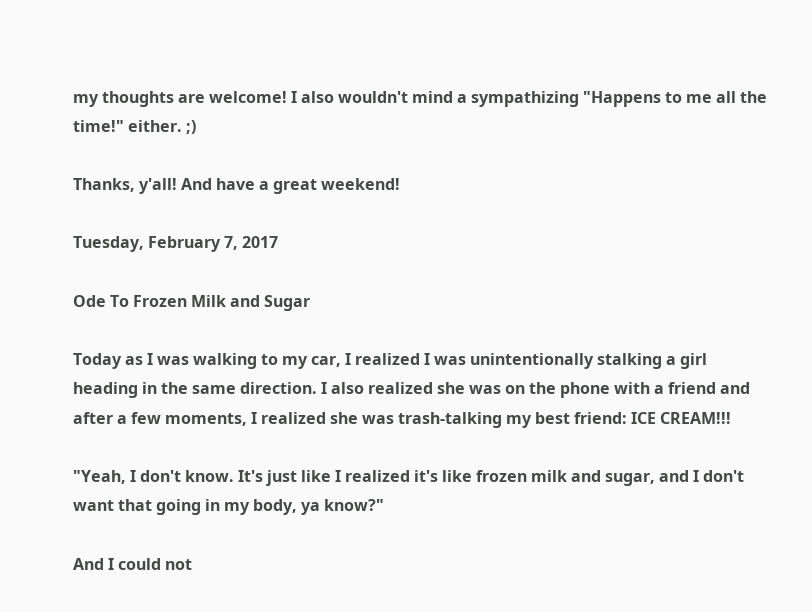my thoughts are welcome! I also wouldn't mind a sympathizing "Happens to me all the time!" either. ;)

Thanks, y'all! And have a great weekend!

Tuesday, February 7, 2017

Ode To Frozen Milk and Sugar

Today as I was walking to my car, I realized I was unintentionally stalking a girl heading in the same direction. I also realized she was on the phone with a friend and after a few moments, I realized she was trash-talking my best friend: ICE CREAM!!!

"Yeah, I don't know. It's just like I realized it's like frozen milk and sugar, and I don't want that going in my body, ya know?"

And I could not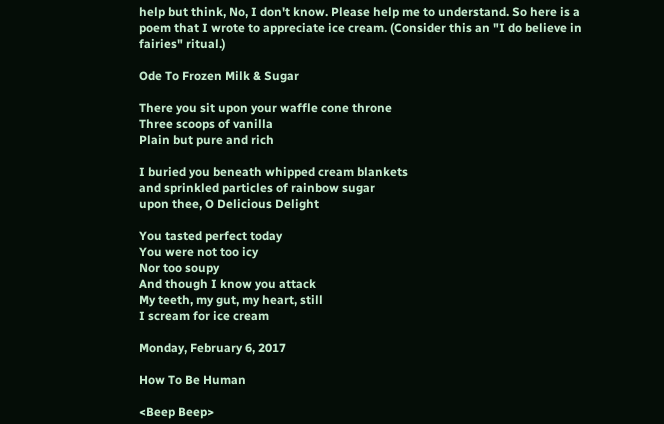help but think, No, I don't know. Please help me to understand. So here is a poem that I wrote to appreciate ice cream. (Consider this an "I do believe in fairies" ritual.)

Ode To Frozen Milk & Sugar

There you sit upon your waffle cone throne
Three scoops of vanilla
Plain but pure and rich

I buried you beneath whipped cream blankets
and sprinkled particles of rainbow sugar
upon thee, O Delicious Delight

You tasted perfect today
You were not too icy
Nor too soupy
And though I know you attack
My teeth, my gut, my heart, still
I scream for ice cream

Monday, February 6, 2017

How To Be Human

<Beep Beep>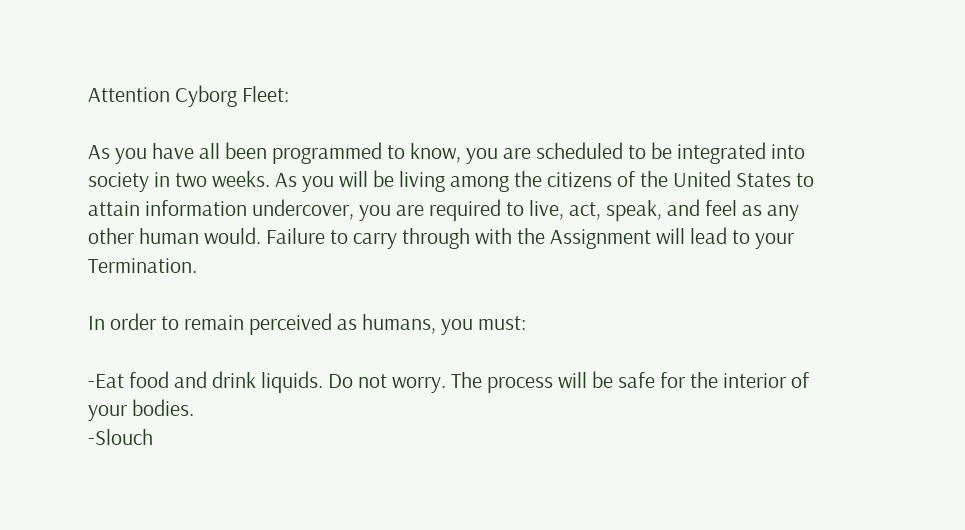Attention Cyborg Fleet:

As you have all been programmed to know, you are scheduled to be integrated into society in two weeks. As you will be living among the citizens of the United States to attain information undercover, you are required to live, act, speak, and feel as any other human would. Failure to carry through with the Assignment will lead to your Termination.

In order to remain perceived as humans, you must:

-Eat food and drink liquids. Do not worry. The process will be safe for the interior of your bodies.
-Slouch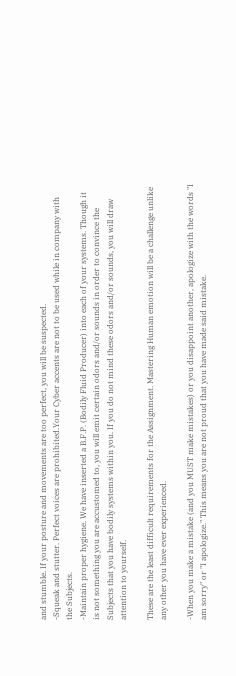and stumble. If your posture and movements are too perfect, you will be suspected.
-Squeak and stutter. Perfect voices are prohibited.Your Cyber accents are not to be used while in company with the Subjects.
-Maintain proper hygiene. We have inserted a B.F.P. (Bodily Fluid Producer) into each of your systems. Though it is not something you are accustomed to, you will emit certain odors and/or sounds in order to convince the Subjects that you have bodily systems within you. If you do not mind these odors and/or sounds, you will draw attention to yourself.

These are the least difficult requirements for the Assignment. Mastering Human emotion will be a challenge unlike any other you have ever experienced.

-When you make a mistake (and you MUST make mistakes) or you disappoint another, apologize with the words "I am sorry" or "I apologize." This means you are not proud that you have made said mistake.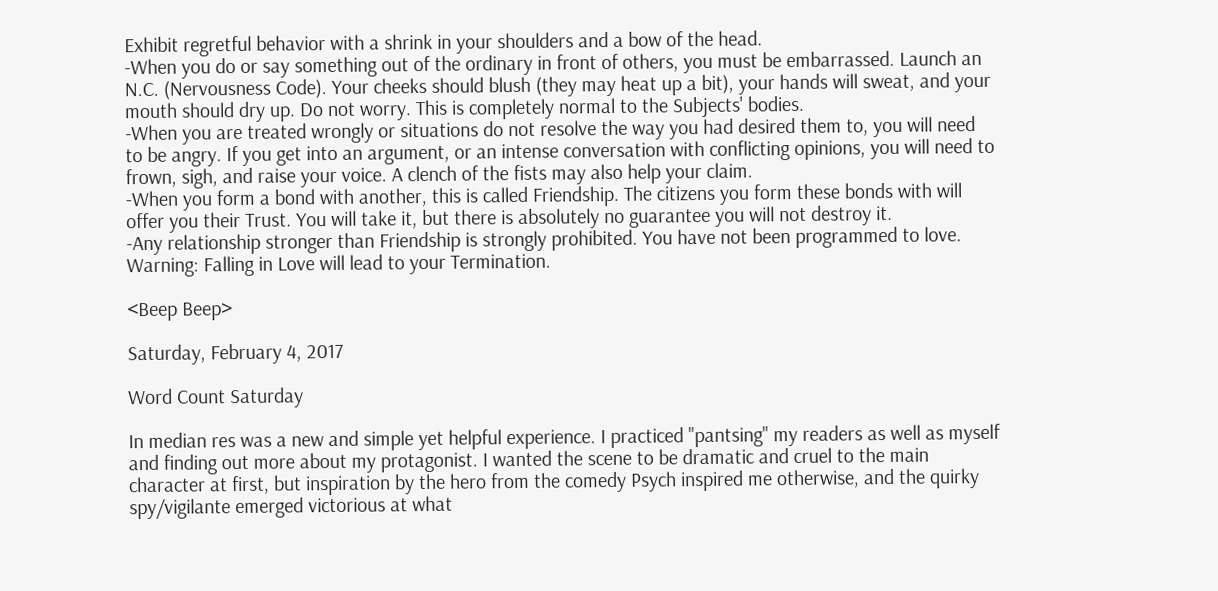Exhibit regretful behavior with a shrink in your shoulders and a bow of the head.
-When you do or say something out of the ordinary in front of others, you must be embarrassed. Launch an N.C. (Nervousness Code). Your cheeks should blush (they may heat up a bit), your hands will sweat, and your mouth should dry up. Do not worry. This is completely normal to the Subjects' bodies.
-When you are treated wrongly or situations do not resolve the way you had desired them to, you will need to be angry. If you get into an argument, or an intense conversation with conflicting opinions, you will need to frown, sigh, and raise your voice. A clench of the fists may also help your claim.
-When you form a bond with another, this is called Friendship. The citizens you form these bonds with will offer you their Trust. You will take it, but there is absolutely no guarantee you will not destroy it.
-Any relationship stronger than Friendship is strongly prohibited. You have not been programmed to love. Warning: Falling in Love will lead to your Termination.

<Beep Beep>

Saturday, February 4, 2017

Word Count Saturday

In median res was a new and simple yet helpful experience. I practiced "pantsing" my readers as well as myself and finding out more about my protagonist. I wanted the scene to be dramatic and cruel to the main character at first, but inspiration by the hero from the comedy Psych inspired me otherwise, and the quirky spy/vigilante emerged victorious at what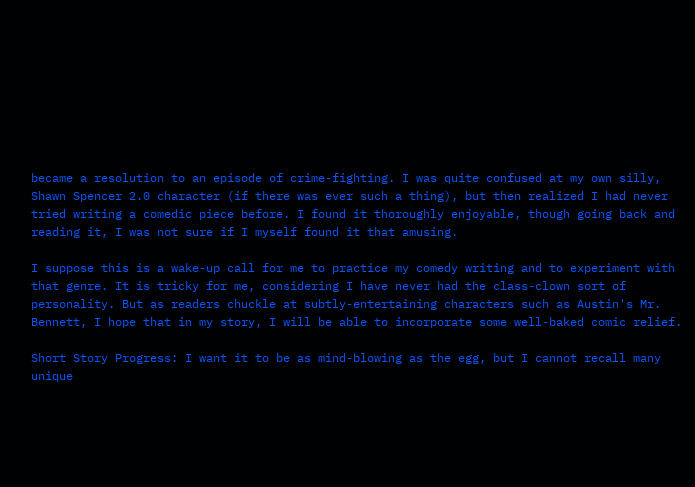became a resolution to an episode of crime-fighting. I was quite confused at my own silly, Shawn Spencer 2.0 character (if there was ever such a thing), but then realized I had never tried writing a comedic piece before. I found it thoroughly enjoyable, though going back and reading it, I was not sure if I myself found it that amusing.

I suppose this is a wake-up call for me to practice my comedy writing and to experiment with that genre. It is tricky for me, considering I have never had the class-clown sort of personality. But as readers chuckle at subtly-entertaining characters such as Austin's Mr. Bennett, I hope that in my story, I will be able to incorporate some well-baked comic relief.

Short Story Progress: I want it to be as mind-blowing as the egg, but I cannot recall many unique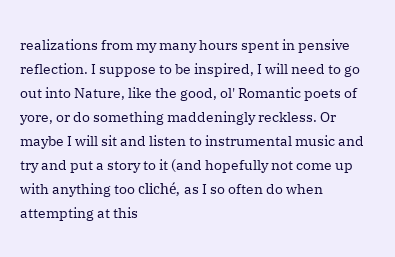realizations from my many hours spent in pensive reflection. I suppose to be inspired, I will need to go out into Nature, like the good, ol' Romantic poets of yore, or do something maddeningly reckless. Or maybe I will sit and listen to instrumental music and try and put a story to it (and hopefully not come up with anything too cliché, as I so often do when attempting at this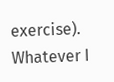exercise). Whatever I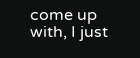come up with, I just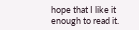hope that I like it enough to read it.